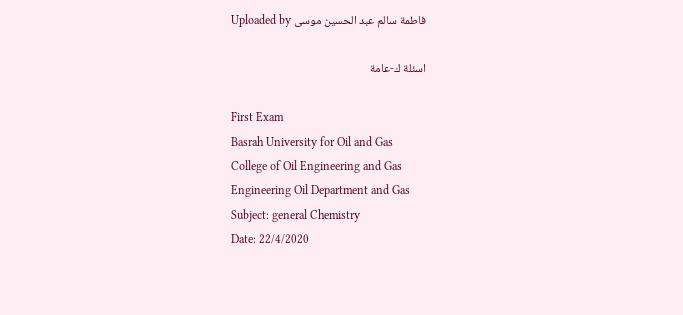Uploaded by فاطمة سالم عبد الحسين موسى

اسئلة ك-عامة

First Exam
Basrah University for Oil and Gas
College of Oil Engineering and Gas
Engineering Oil Department and Gas
Subject: general Chemistry
Date: 22/4/2020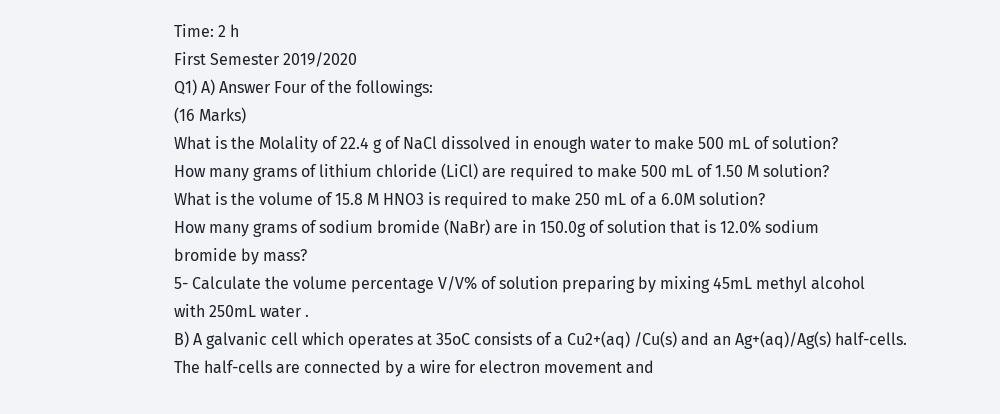Time: 2 h
First Semester 2019/2020
Q1) A) Answer Four of the followings:
(16 Marks)
What is the Molality of 22.4 g of NaCl dissolved in enough water to make 500 mL of solution?
How many grams of lithium chloride (LiCl) are required to make 500 mL of 1.50 M solution?
What is the volume of 15.8 M HNO3 is required to make 250 mL of a 6.0M solution?
How many grams of sodium bromide (NaBr) are in 150.0g of solution that is 12.0% sodium
bromide by mass?
5- Calculate the volume percentage V/V% of solution preparing by mixing 45mL methyl alcohol
with 250mL water .
B) A galvanic cell which operates at 35oC consists of a Cu2+(aq) /Cu(s) and an Ag+(aq)/Ag(s) half-cells.
The half-cells are connected by a wire for electron movement and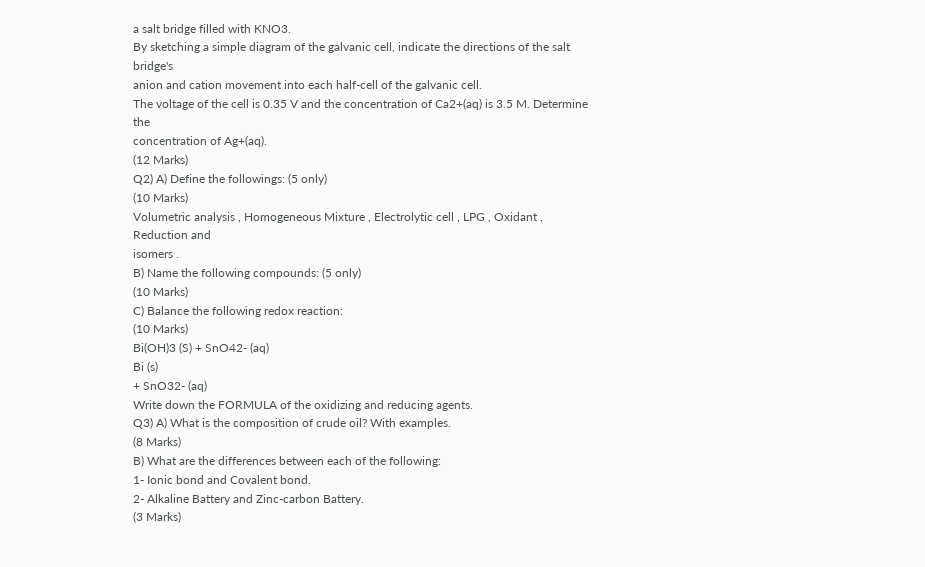a salt bridge filled with KNO3.
By sketching a simple diagram of the galvanic cell, indicate the directions of the salt bridge's
anion and cation movement into each half-cell of the galvanic cell.
The voltage of the cell is 0.35 V and the concentration of Ca2+(aq) is 3.5 M. Determine the
concentration of Ag+(aq).
(12 Marks)
Q2) A) Define the followings: (5 only)
(10 Marks)
Volumetric analysis , Homogeneous Mixture , Electrolytic cell , LPG , Oxidant , Reduction and
isomers .
B) Name the following compounds: (5 only)
(10 Marks)
C) Balance the following redox reaction:
(10 Marks)
Bi(OH)3 (S) + SnO42- (aq)
Bi (s)
+ SnO32- (aq)
Write down the FORMULA of the oxidizing and reducing agents.
Q3) A) What is the composition of crude oil? With examples.
(8 Marks)
B) What are the differences between each of the following:
1- Ionic bond and Covalent bond.
2- Alkaline Battery and Zinc-carbon Battery.
(3 Marks)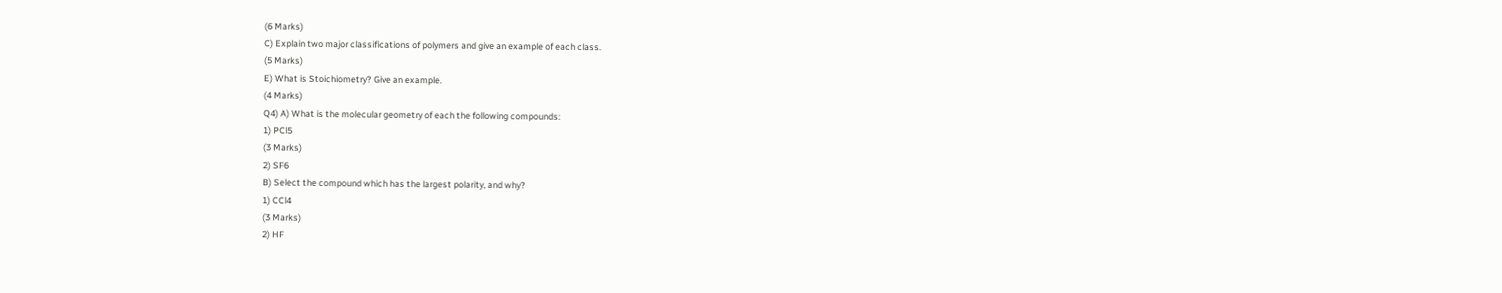(6 Marks)
C) Explain two major classifications of polymers and give an example of each class.
(5 Marks)
E) What is Stoichiometry? Give an example.
(4 Marks)
Q4) A) What is the molecular geometry of each the following compounds:
1) PCl5
(3 Marks)
2) SF6
B) Select the compound which has the largest polarity, and why?
1) CCl4
(3 Marks)
2) HF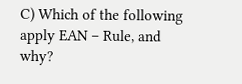C) Which of the following apply EAN – Rule, and why?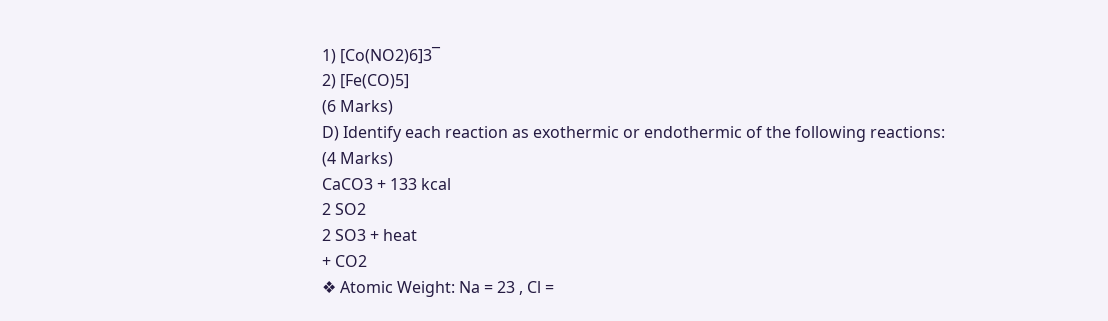1) [Co(NO2)6]3‾
2) [Fe(CO)5]
(6 Marks)
D) Identify each reaction as exothermic or endothermic of the following reactions:
(4 Marks)
CaCO3 + 133 kcal
2 SO2
2 SO3 + heat
+ CO2
❖ Atomic Weight: Na = 23 , Cl =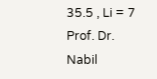35.5 , Li = 7
Prof. Dr. Nabil